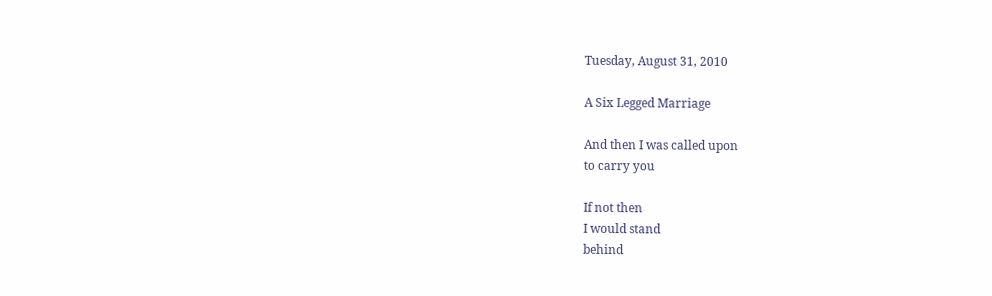Tuesday, August 31, 2010

A Six Legged Marriage

And then I was called upon
to carry you

If not then
I would stand
behind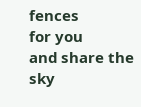fences
for you
and share the sky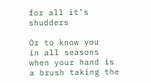for all it’s shudders

Or to know you
in all seasons
when your hand is
a brush taking the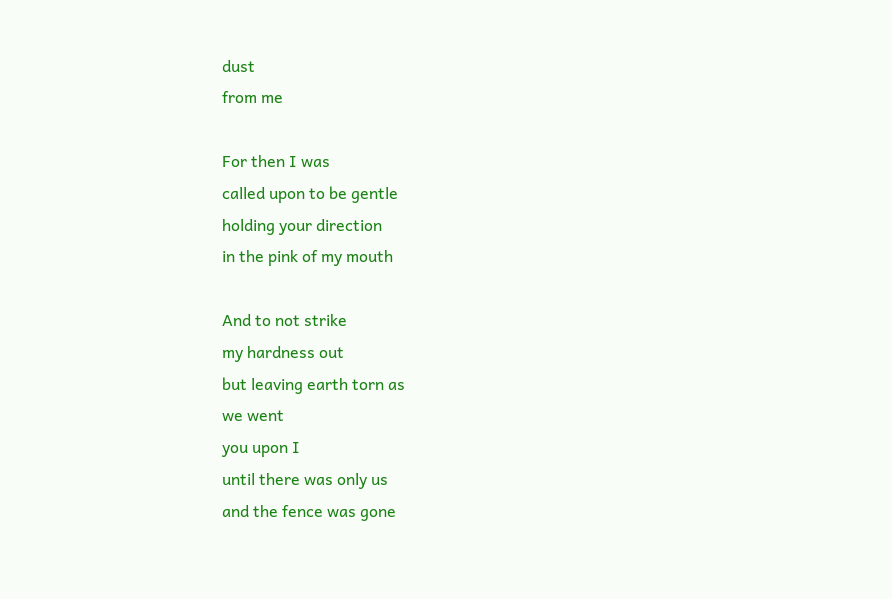dust
from me

For then I was
called upon to be gentle
holding your direction
in the pink of my mouth

And to not strike
my hardness out
but leaving earth torn as
we went
you upon I
until there was only us
and the fence was gone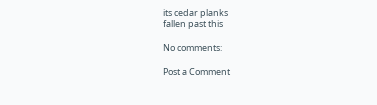its cedar planks
fallen past this

No comments:

Post a Comment